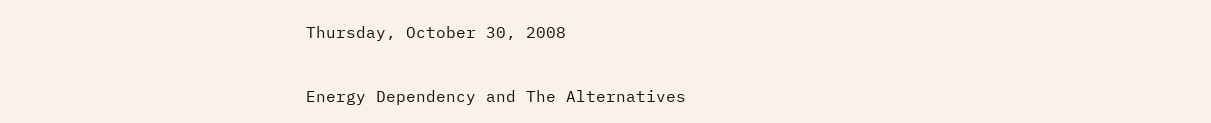Thursday, October 30, 2008

Energy Dependency and The Alternatives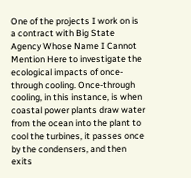One of the projects I work on is a contract with Big State Agency Whose Name I Cannot Mention Here to investigate the ecological impacts of once-through cooling. Once-through cooling, in this instance, is when coastal power plants draw water from the ocean into the plant to cool the turbines, it passes once by the condensers, and then exits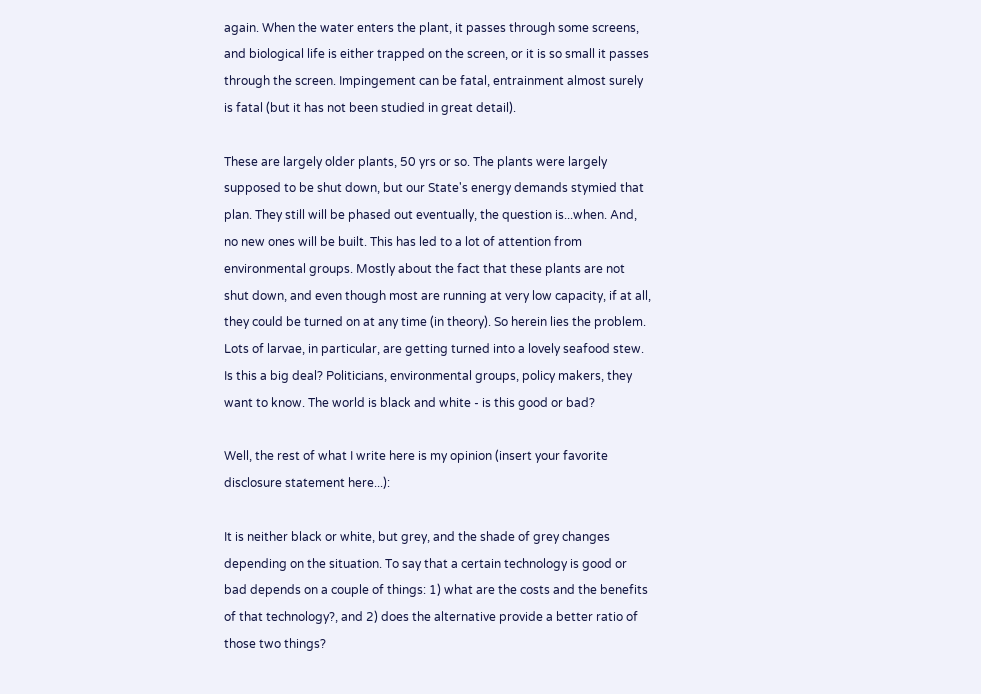again. When the water enters the plant, it passes through some screens, and biological life is either trapped on the screen, or it is so small it passes through the screen. Impingement can be fatal, entrainment almost surely is fatal (but it has not been studied in great detail).

These are largely older plants, 50 yrs or so. The plants were largely supposed to be shut down, but our State's energy demands stymied that plan. They still will be phased out eventually, the question is...when. And, no new ones will be built. This has led to a lot of attention from environmental groups. Mostly about the fact that these plants are not shut down, and even though most are running at very low capacity, if at all, they could be turned on at any time (in theory). So herein lies the problem. Lots of larvae, in particular, are getting turned into a lovely seafood stew. Is this a big deal? Politicians, environmental groups, policy makers, they want to know. The world is black and white - is this good or bad?

Well, the rest of what I write here is my opinion (insert your favorite disclosure statement here...):

It is neither black or white, but grey, and the shade of grey changes depending on the situation. To say that a certain technology is good or bad depends on a couple of things: 1) what are the costs and the benefits of that technology?, and 2) does the alternative provide a better ratio of those two things?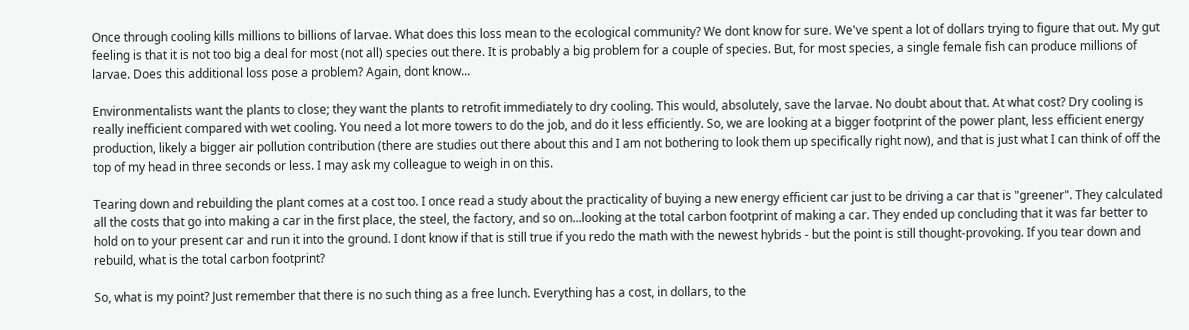Once through cooling kills millions to billions of larvae. What does this loss mean to the ecological community? We dont know for sure. We've spent a lot of dollars trying to figure that out. My gut feeling is that it is not too big a deal for most (not all) species out there. It is probably a big problem for a couple of species. But, for most species, a single female fish can produce millions of larvae. Does this additional loss pose a problem? Again, dont know...

Environmentalists want the plants to close; they want the plants to retrofit immediately to dry cooling. This would, absolutely, save the larvae. No doubt about that. At what cost? Dry cooling is really inefficient compared with wet cooling. You need a lot more towers to do the job, and do it less efficiently. So, we are looking at a bigger footprint of the power plant, less efficient energy production, likely a bigger air pollution contribution (there are studies out there about this and I am not bothering to look them up specifically right now), and that is just what I can think of off the top of my head in three seconds or less. I may ask my colleague to weigh in on this.

Tearing down and rebuilding the plant comes at a cost too. I once read a study about the practicality of buying a new energy efficient car just to be driving a car that is "greener". They calculated all the costs that go into making a car in the first place, the steel, the factory, and so on...looking at the total carbon footprint of making a car. They ended up concluding that it was far better to hold on to your present car and run it into the ground. I dont know if that is still true if you redo the math with the newest hybrids - but the point is still thought-provoking. If you tear down and rebuild, what is the total carbon footprint?

So, what is my point? Just remember that there is no such thing as a free lunch. Everything has a cost, in dollars, to the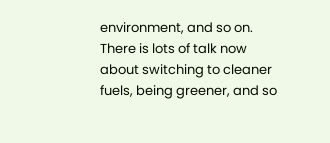environment, and so on. There is lots of talk now about switching to cleaner fuels, being greener, and so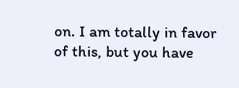on. I am totally in favor of this, but you have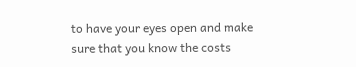to have your eyes open and make sure that you know the costs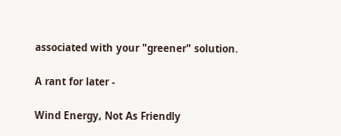associated with your "greener" solution.

A rant for later -

Wind Energy, Not As Friendly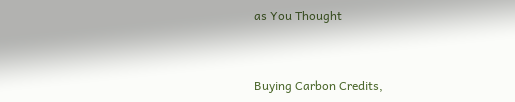as You Thought


Buying Carbon Credits,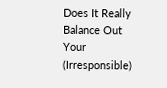Does It Really Balance Out Your (Irresponsible)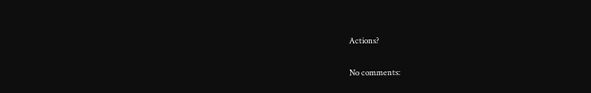Actions?

No comments: